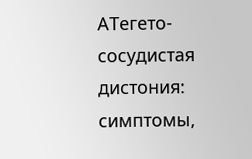ATегето-сосудистая дистония: симптомы,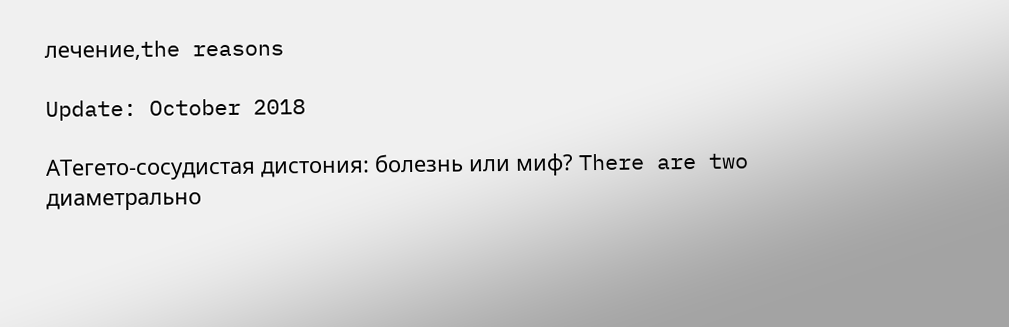лечение,the reasons

Update: October 2018

ATегето-сосудистая дистония: болезнь или миф? There are two
диаметрально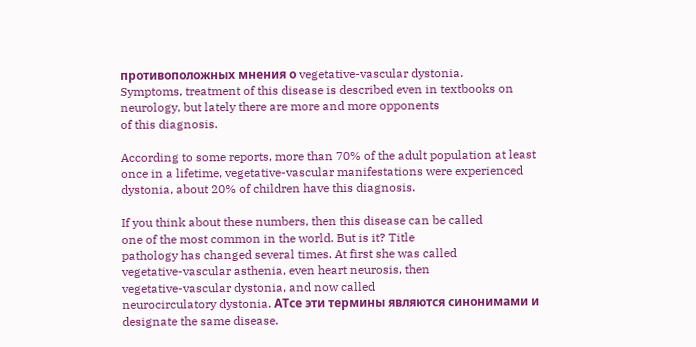противоположных мнения о vegetative-vascular dystonia.
Symptoms, treatment of this disease is described even in textbooks on
neurology, but lately there are more and more opponents
of this diagnosis.

According to some reports, more than 70% of the adult population at least
once in a lifetime, vegetative-vascular manifestations were experienced
dystonia, about 20% of children have this diagnosis.

If you think about these numbers, then this disease can be called
one of the most common in the world. But is it? Title
pathology has changed several times. At first she was called
vegetative-vascular asthenia, even heart neurosis, then
vegetative-vascular dystonia, and now called
neurocirculatory dystonia. ATсе эти термины являются синонимами и
designate the same disease.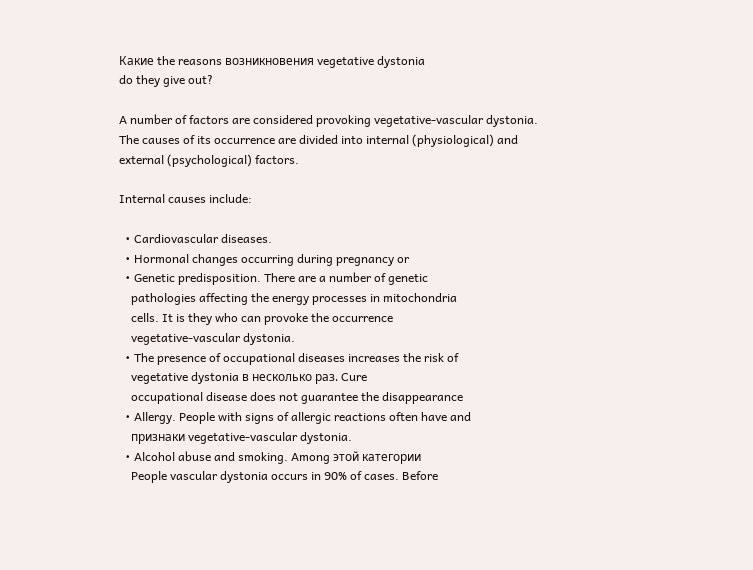Какие the reasons возникновения vegetative dystonia
do they give out?

A number of factors are considered provoking vegetative-vascular dystonia.
The causes of its occurrence are divided into internal (physiological) and
external (psychological) factors.

Internal causes include:

  • Cardiovascular diseases.
  • Hormonal changes occurring during pregnancy or
  • Genetic predisposition. There are a number of genetic
    pathologies affecting the energy processes in mitochondria
    cells. It is they who can provoke the occurrence
    vegetative-vascular dystonia.
  • The presence of occupational diseases increases the risk of
    vegetative dystonia в несколько раз. Cure
    occupational disease does not guarantee the disappearance
  • Allergy. People with signs of allergic reactions often have and
    признаки vegetative-vascular dystonia.
  • Alcohol abuse and smoking. Among этой категории
    People vascular dystonia occurs in 90% of cases. Before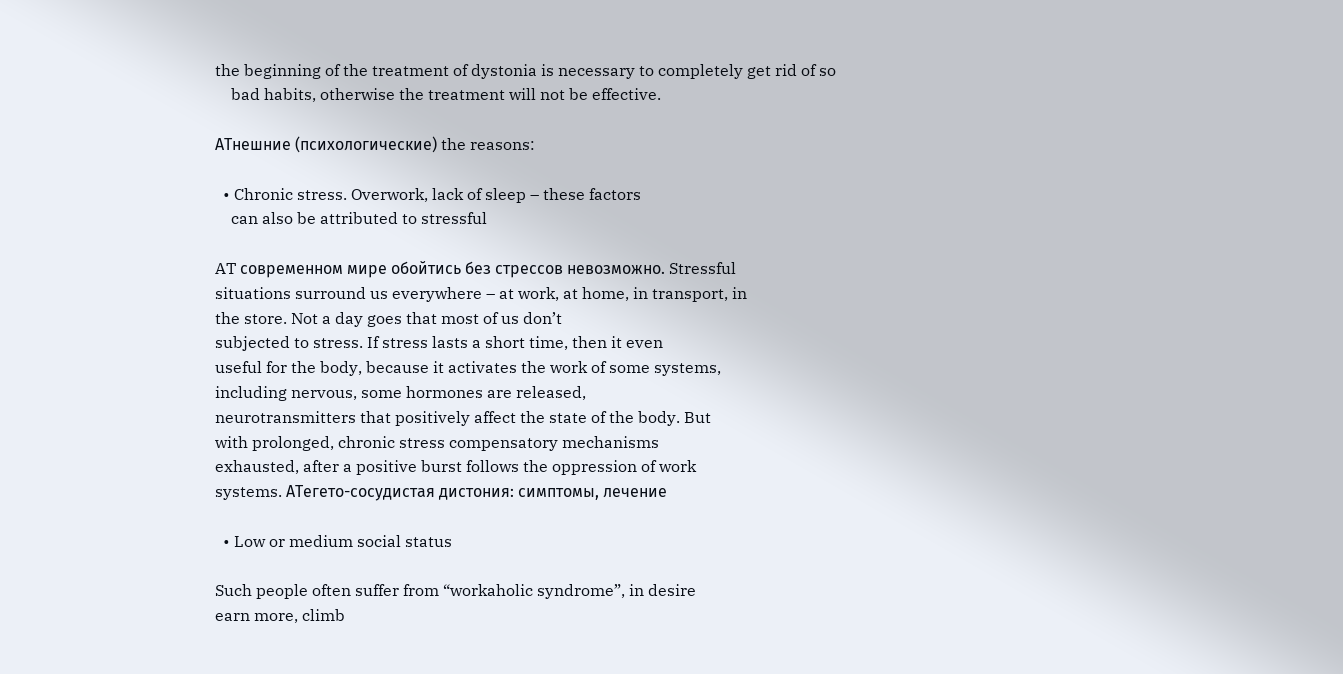the beginning of the treatment of dystonia is necessary to completely get rid of so
    bad habits, otherwise the treatment will not be effective.

ATнешние (психологические) the reasons:

  • Chronic stress. Overwork, lack of sleep – these factors
    can also be attributed to stressful

AT современном мире обойтись без стрессов невозможно. Stressful
situations surround us everywhere – at work, at home, in transport, in
the store. Not a day goes that most of us don’t
subjected to stress. If stress lasts a short time, then it even
useful for the body, because it activates the work of some systems,
including nervous, some hormones are released,
neurotransmitters that positively affect the state of the body. But
with prolonged, chronic stress compensatory mechanisms
exhausted, after a positive burst follows the oppression of work
systems. ATегето-сосудистая дистония: симптомы, лечение

  • Low or medium social status

Such people often suffer from “workaholic syndrome”, in desire
earn more, climb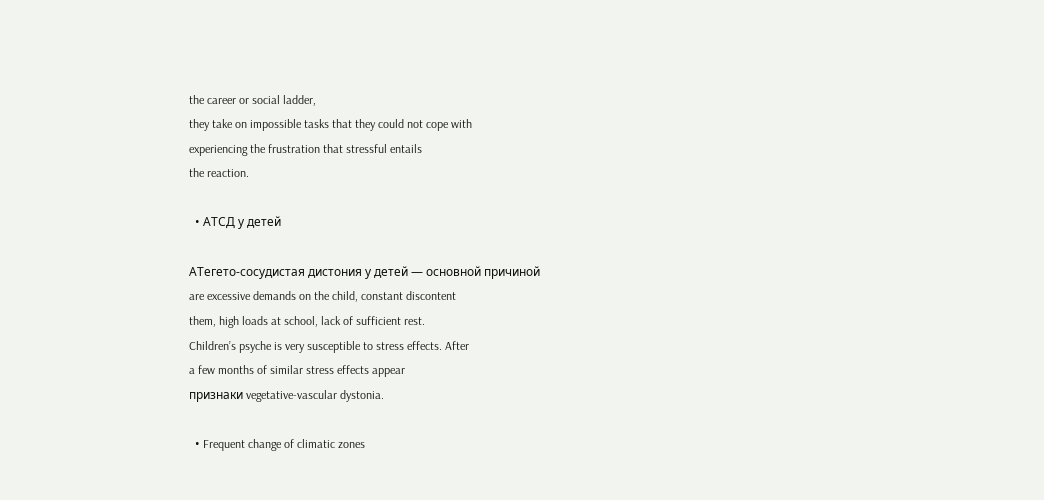the career or social ladder,
they take on impossible tasks that they could not cope with
experiencing the frustration that stressful entails
the reaction.

  • ATСД у детей

ATегето-сосудистая дистония у детей — основной причиной
are excessive demands on the child, constant discontent
them, high loads at school, lack of sufficient rest.
Children’s psyche is very susceptible to stress effects. After
a few months of similar stress effects appear
признаки vegetative-vascular dystonia.

  • Frequent change of climatic zones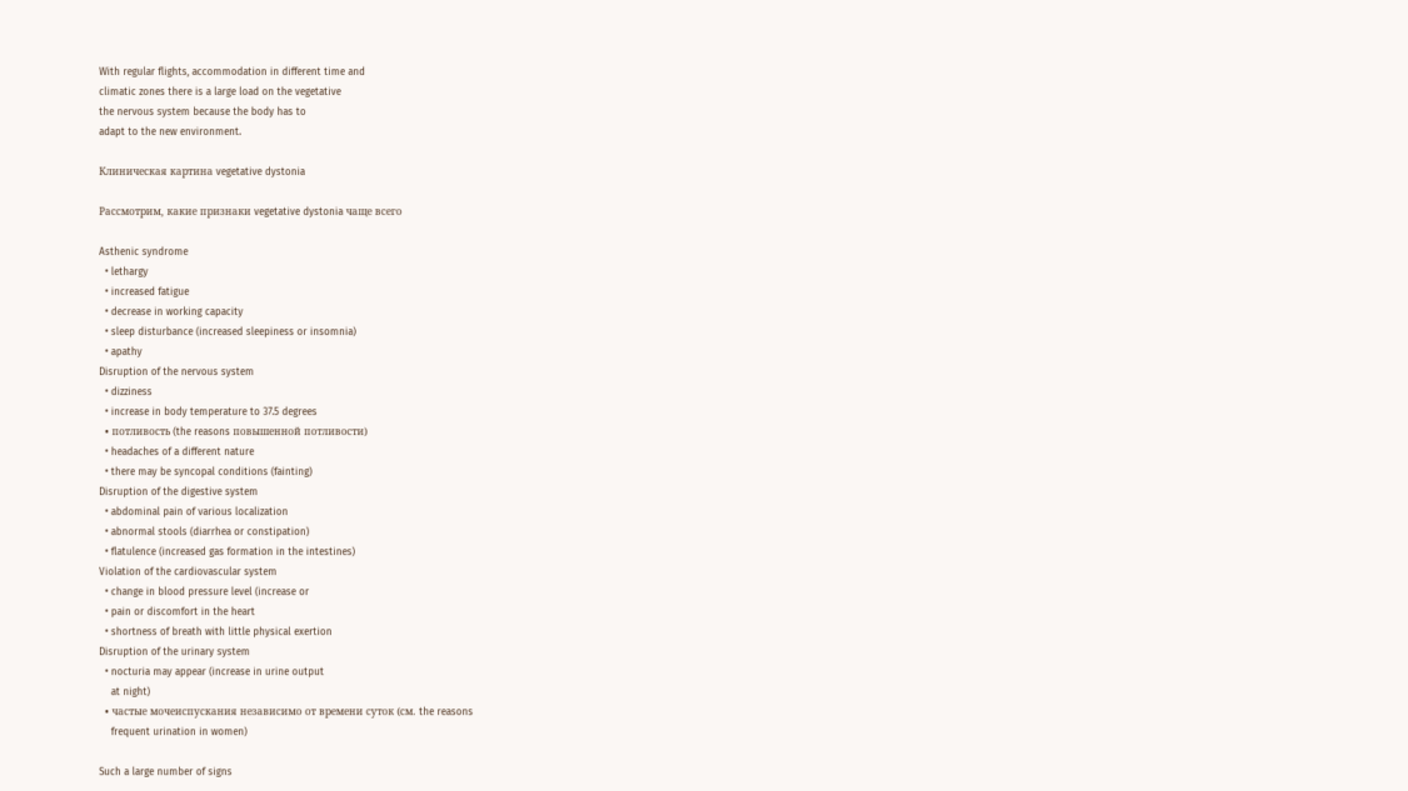With regular flights, accommodation in different time and
climatic zones there is a large load on the vegetative
the nervous system because the body has to
adapt to the new environment.

Клиническая картина vegetative dystonia

Рассмотрим, какие признаки vegetative dystonia чаще всего

Asthenic syndrome
  • lethargy
  • increased fatigue
  • decrease in working capacity
  • sleep disturbance (increased sleepiness or insomnia)
  • apathy
Disruption of the nervous system
  • dizziness
  • increase in body temperature to 37.5 degrees
  • потливость (the reasons повышенной потливости)
  • headaches of a different nature
  • there may be syncopal conditions (fainting)
Disruption of the digestive system
  • abdominal pain of various localization
  • abnormal stools (diarrhea or constipation)
  • flatulence (increased gas formation in the intestines)
Violation of the cardiovascular system
  • change in blood pressure level (increase or
  • pain or discomfort in the heart
  • shortness of breath with little physical exertion
Disruption of the urinary system
  • nocturia may appear (increase in urine output
    at night)
  • частые мочеиспускания независимо от времени суток (см. the reasons
    frequent urination in women)

Such a large number of signs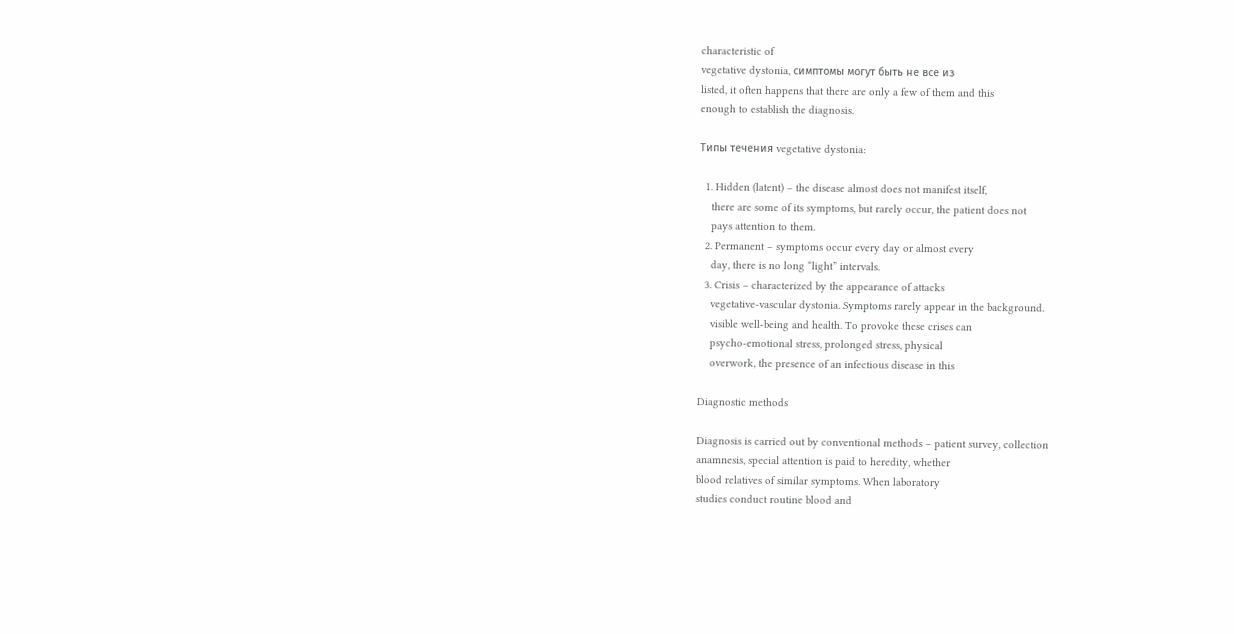characteristic of
vegetative dystonia, симптомы могут быть не все из
listed, it often happens that there are only a few of them and this
enough to establish the diagnosis.

Типы течения vegetative dystonia:

  1. Hidden (latent) – the disease almost does not manifest itself,
    there are some of its symptoms, but rarely occur, the patient does not
    pays attention to them.
  2. Permanent – symptoms occur every day or almost every
    day, there is no long “light” intervals.
  3. Crisis – characterized by the appearance of attacks
    vegetative-vascular dystonia. Symptoms rarely appear in the background.
    visible well-being and health. To provoke these crises can
    psycho-emotional stress, prolonged stress, physical
    overwork, the presence of an infectious disease in this

Diagnostic methods

Diagnosis is carried out by conventional methods – patient survey, collection
anamnesis, special attention is paid to heredity, whether
blood relatives of similar symptoms. When laboratory
studies conduct routine blood and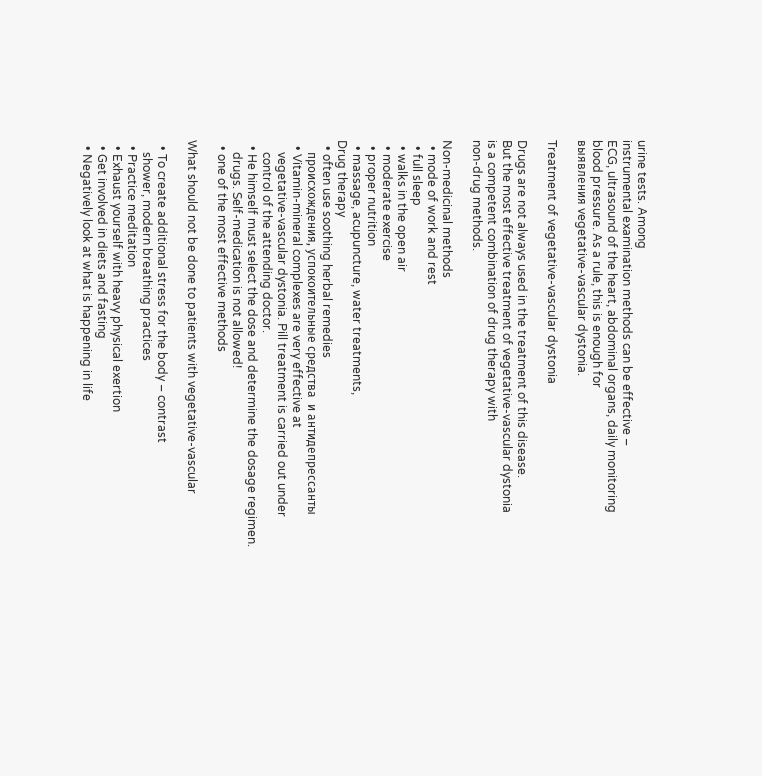urine tests. Among
instrumental examination methods can be effective –
ECG, ultrasound of the heart, abdominal organs, daily monitoring
blood pressure. As a rule, this is enough for
выявления vegetative-vascular dystonia.

Treatment of vegetative-vascular dystonia

Drugs are not always used in the treatment of this disease.
But the most effective treatment of vegetative-vascular dystonia
is a competent combination of drug therapy with
non-drug methods.

Non-medicinal methods
  • mode of work and rest
  • full sleep
  • walks in the open air
  • moderate exercise
  • proper nutrition
  • massage, acupuncture, water treatments,
Drug therapy
  • often use soothing herbal remedies
    происхождения, успокоительные средства  и антидепрессанты
  • Vitamin-mineral complexes are very effective at
    vegetative-vascular dystonia. Pill treatment is carried out under
    control of the attending doctor.
  • He himself must select the dose and determine the dosage regimen.
    drugs. Self-medication is not allowed!
  • one of the most effective methods

What should not be done to patients with vegetative-vascular

  • To create additional stress for the body – contrast
    shower, modern breathing practices
  • Practice meditation
  • Exhaust yourself with heavy physical exertion
  • Get involved in diets and fasting
  • Negatively look at what is happening in life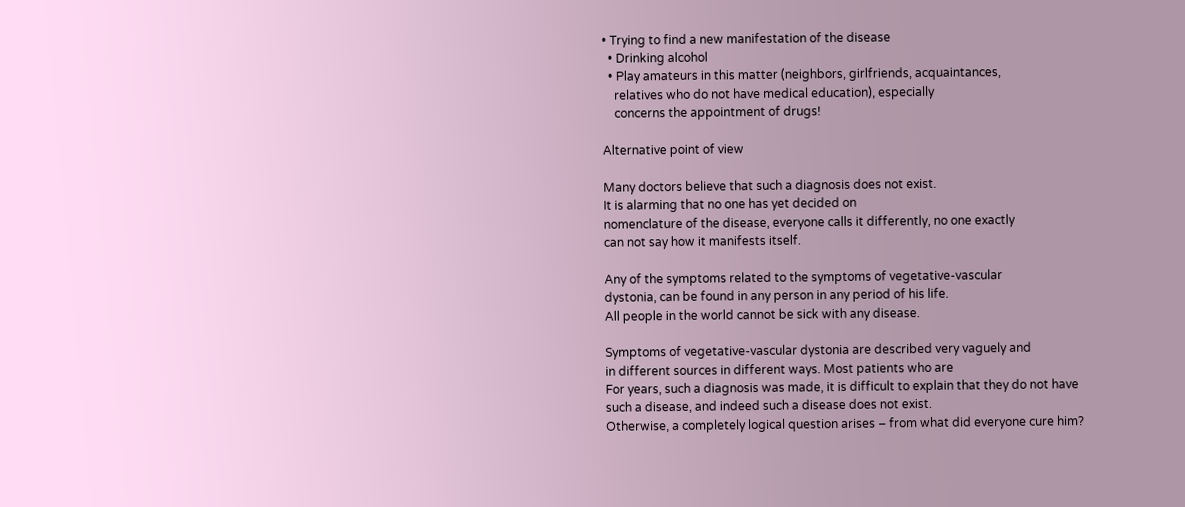• Trying to find a new manifestation of the disease
  • Drinking alcohol
  • Play amateurs in this matter (neighbors, girlfriends, acquaintances,
    relatives who do not have medical education), especially
    concerns the appointment of drugs!

Alternative point of view

Many doctors believe that such a diagnosis does not exist.
It is alarming that no one has yet decided on
nomenclature of the disease, everyone calls it differently, no one exactly
can not say how it manifests itself.

Any of the symptoms related to the symptoms of vegetative-vascular
dystonia, can be found in any person in any period of his life.
All people in the world cannot be sick with any disease.

Symptoms of vegetative-vascular dystonia are described very vaguely and
in different sources in different ways. Most patients who are
For years, such a diagnosis was made, it is difficult to explain that they do not have
such a disease, and indeed such a disease does not exist.
Otherwise, a completely logical question arises – from what did everyone cure him?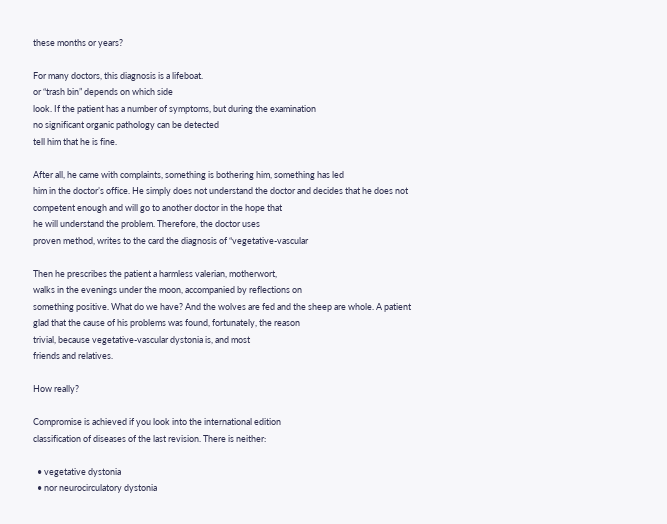these months or years?

For many doctors, this diagnosis is a lifeboat.
or “trash bin” depends on which side
look. If the patient has a number of symptoms, but during the examination
no significant organic pathology can be detected
tell him that he is fine.

After all, he came with complaints, something is bothering him, something has led
him in the doctor’s office. He simply does not understand the doctor and decides that he does not
competent enough and will go to another doctor in the hope that
he will understand the problem. Therefore, the doctor uses
proven method, writes to the card the diagnosis of “vegetative-vascular

Then he prescribes the patient a harmless valerian, motherwort,
walks in the evenings under the moon, accompanied by reflections on
something positive. What do we have? And the wolves are fed and the sheep are whole. A patient
glad that the cause of his problems was found, fortunately, the reason
trivial, because vegetative-vascular dystonia is, and most
friends and relatives.

How really?

Compromise is achieved if you look into the international edition
classification of diseases of the last revision. There is neither:

  • vegetative dystonia
  • nor neurocirculatory dystonia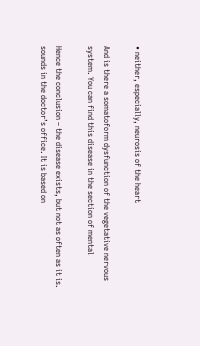• neither, especially, neurosis of the heart

And is there a somatoform dysfunction of the vegetative nervous
system. You can find this disease in the section of mental

Hence the conclusion – the disease exists, but not as often as it is.
sounds in the doctor’s office. It is based on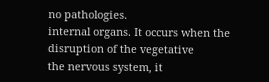no pathologies.
internal organs. It occurs when the disruption of the vegetative
the nervous system, it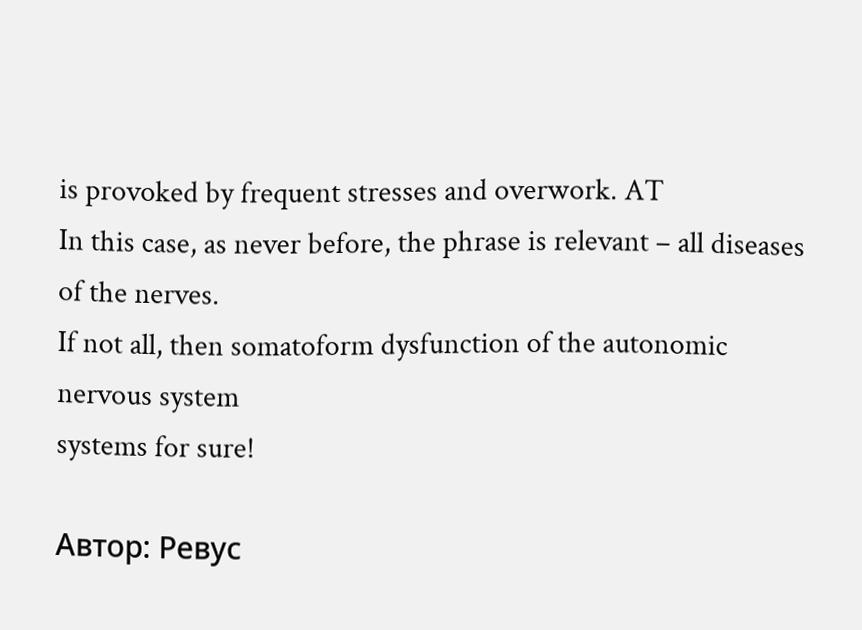is provoked by frequent stresses and overwork. AT
In this case, as never before, the phrase is relevant – all diseases of the nerves.
If not all, then somatoform dysfunction of the autonomic nervous system
systems for sure!

Автор: Ревус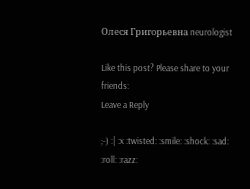Олеся Григорьевна neurologist

Like this post? Please share to your friends:
Leave a Reply

;-) :| :x :twisted: :smile: :shock: :sad: :roll: :razz: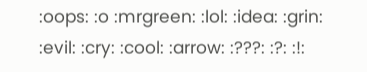:oops: :o :mrgreen: :lol: :idea: :grin: :evil: :cry: :cool: :arrow: :???: :?: :!: